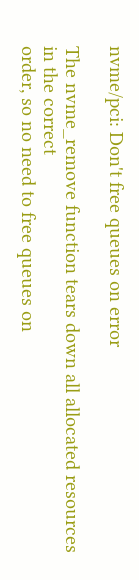nvme/pci: Don't free queues on error

The nvme_remove function tears down all allocated resources in the correct
order, so no need to free queues on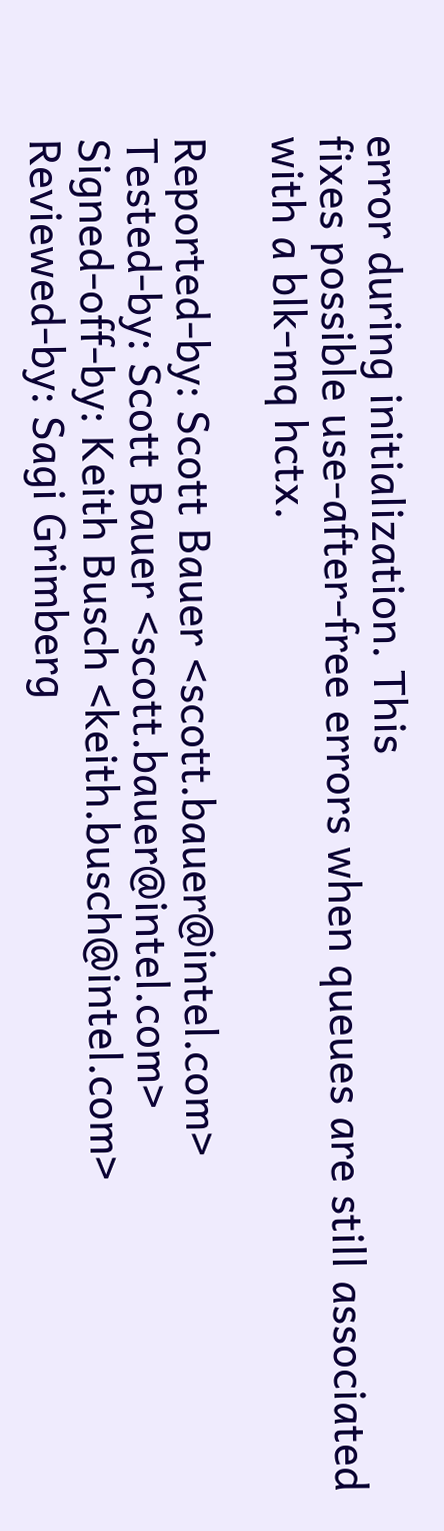error during initialization. This
fixes possible use-after-free errors when queues are still associated
with a blk-mq hctx.

Reported-by: Scott Bauer <scott.bauer@intel.com>
Tested-by: Scott Bauer <scott.bauer@intel.com>
Signed-off-by: Keith Busch <keith.busch@intel.com>
Reviewed-by: Sagi Grimberg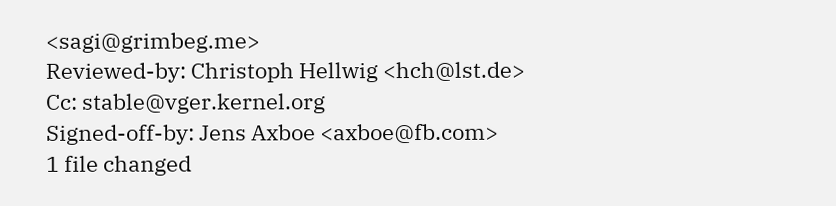<sagi@grimbeg.me>
Reviewed-by: Christoph Hellwig <hch@lst.de>
Cc: stable@vger.kernel.org
Signed-off-by: Jens Axboe <axboe@fb.com>
1 file changed